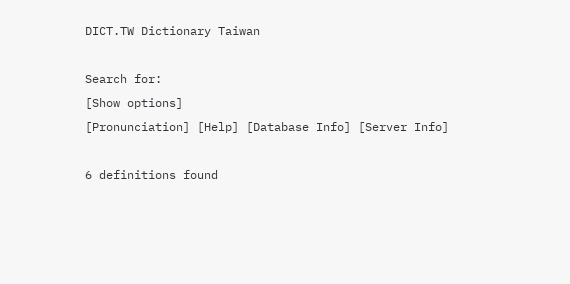DICT.TW Dictionary Taiwan

Search for:
[Show options]
[Pronunciation] [Help] [Database Info] [Server Info]

6 definitions found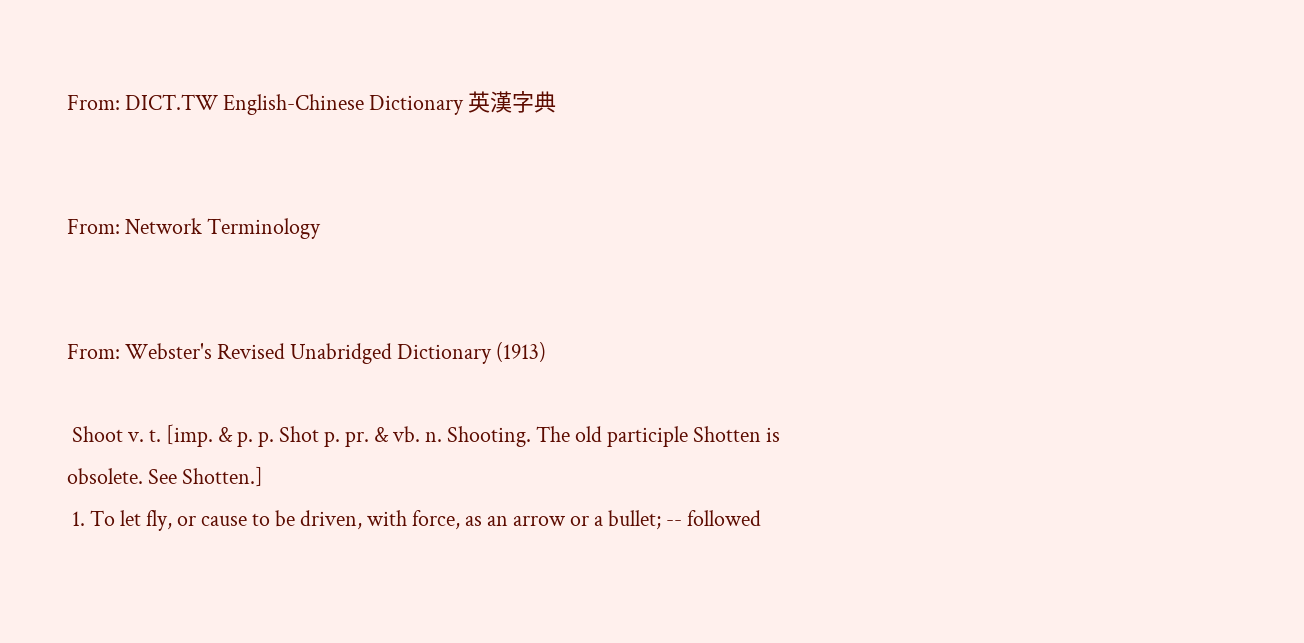From: DICT.TW English-Chinese Dictionary 英漢字典


From: Network Terminology


From: Webster's Revised Unabridged Dictionary (1913)

 Shoot v. t. [imp. & p. p. Shot p. pr. & vb. n. Shooting. The old participle Shotten is obsolete. See Shotten.]
 1. To let fly, or cause to be driven, with force, as an arrow or a bullet; -- followed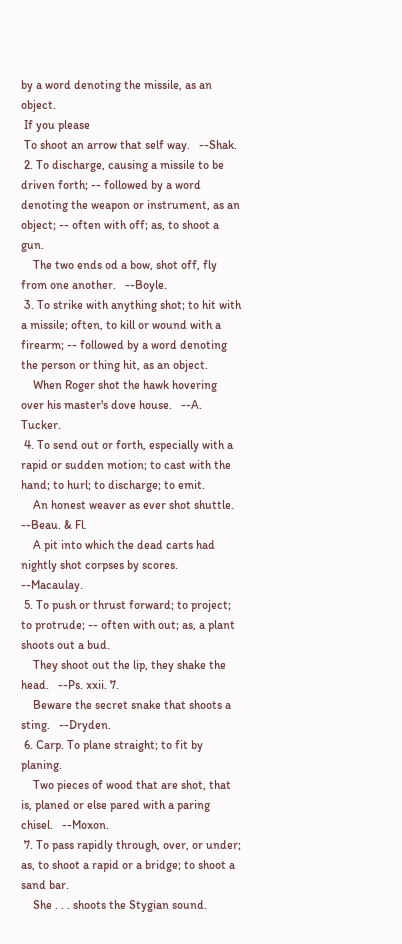by a word denoting the missile, as an object.
 If you please
 To shoot an arrow that self way.   --Shak.
 2. To discharge, causing a missile to be driven forth; -- followed by a word denoting the weapon or instrument, as an object; -- often with off; as, to shoot a gun.
    The two ends od a bow, shot off, fly from one another.   --Boyle.
 3. To strike with anything shot; to hit with a missile; often, to kill or wound with a firearm; -- followed by a word denoting the person or thing hit, as an object.
    When Roger shot the hawk hovering over his master's dove house.   --A. Tucker.
 4. To send out or forth, especially with a rapid or sudden motion; to cast with the hand; to hurl; to discharge; to emit.
    An honest weaver as ever shot shuttle.   --Beau. & Fl.
    A pit into which the dead carts had nightly shot corpses by scores.   --Macaulay.
 5. To push or thrust forward; to project; to protrude; -- often with out; as, a plant shoots out a bud.
    They shoot out the lip, they shake the head.   --Ps. xxii. 7.
    Beware the secret snake that shoots a sting.   --Dryden.
 6. Carp. To plane straight; to fit by planing.
    Two pieces of wood that are shot, that is, planed or else pared with a paring chisel.   --Moxon.
 7. To pass rapidly through, over, or under; as, to shoot a rapid or a bridge; to shoot a sand bar.
    She . . . shoots the Stygian sound.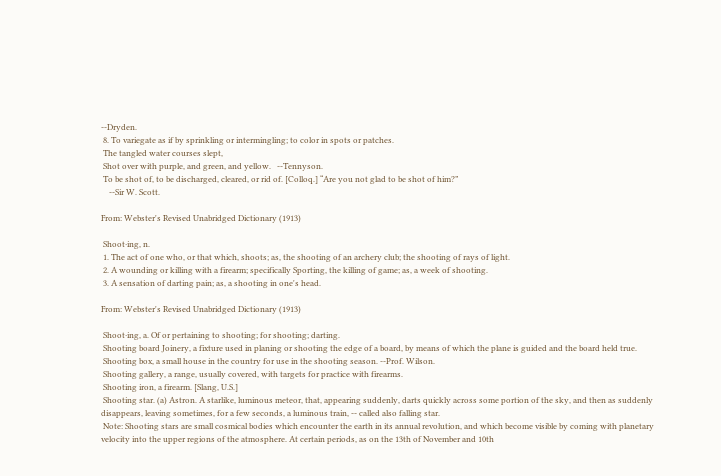--Dryden.
 8. To variegate as if by sprinkling or intermingling; to color in spots or patches.
 The tangled water courses slept,
 Shot over with purple, and green, and yellow.   --Tennyson.
 To be shot of, to be discharged, cleared, or rid of. [Colloq.] “Are you not glad to be shot of him?”
    --Sir W. Scott.

From: Webster's Revised Unabridged Dictionary (1913)

 Shoot·ing, n.
 1. The act of one who, or that which, shoots; as, the shooting of an archery club; the shooting of rays of light.
 2. A wounding or killing with a firearm; specifically Sporting, the killing of game; as, a week of shooting.
 3. A sensation of darting pain; as, a shooting in one's head.

From: Webster's Revised Unabridged Dictionary (1913)

 Shoot·ing, a. Of or pertaining to shooting; for shooting; darting.
 Shooting board Joinery, a fixture used in planing or shooting the edge of a board, by means of which the plane is guided and the board held true.
 Shooting box, a small house in the country for use in the shooting season. --Prof. Wilson.
 Shooting gallery, a range, usually covered, with targets for practice with firearms.
 Shooting iron, a firearm. [Slang, U.S.]
 Shooting star. (a) Astron. A starlike, luminous meteor, that, appearing suddenly, darts quickly across some portion of the sky, and then as suddenly disappears, leaving sometimes, for a few seconds, a luminous train, -- called also falling star.
 Note: Shooting stars are small cosmical bodies which encounter the earth in its annual revolution, and which become visible by coming with planetary velocity into the upper regions of the atmosphere. At certain periods, as on the 13th of November and 10th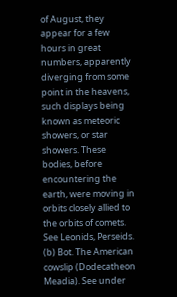of August, they appear for a few hours in great numbers, apparently diverging from some point in the heavens, such displays being known as meteoric showers, or star showers. These bodies, before encountering the earth, were moving in orbits closely allied to the orbits of comets. See Leonids, Perseids. (b) Bot. The American cowslip (Dodecatheon Meadia). See under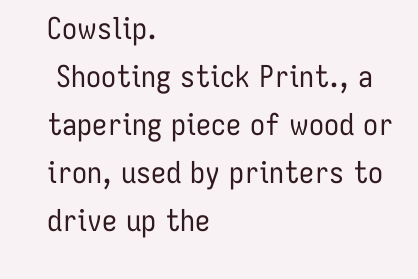Cowslip.
 Shooting stick Print., a tapering piece of wood or iron, used by printers to drive up the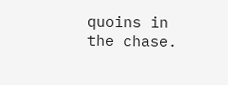quoins in the chase.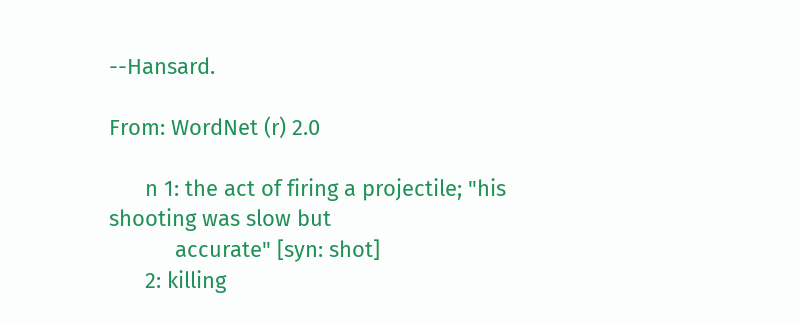--Hansard.

From: WordNet (r) 2.0

      n 1: the act of firing a projectile; "his shooting was slow but
           accurate" [syn: shot]
      2: killing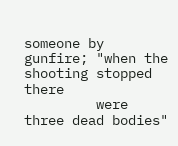someone by gunfire; "when the shooting stopped there
         were three dead bodies"